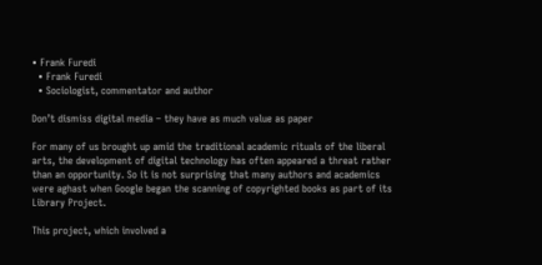• Frank Furedi
  • Frank Furedi
  • Sociologist, commentator and author

Don’t dismiss digital media – they have as much value as paper

For many of us brought up amid the traditional academic rituals of the liberal arts, the development of digital technology has often appeared a threat rather than an opportunity. So it is not surprising that many authors and academics were aghast when Google began the scanning of copyrighted books as part of its Library Project.

This project, which involved a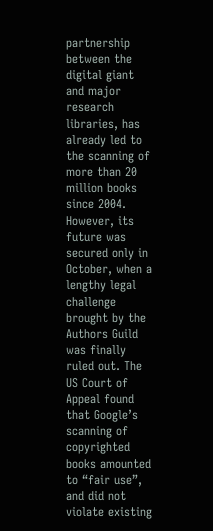partnership between the digital giant and major research libraries, has already led to the scanning of more than 20 million books since 2004. However, its future was secured only in October, when a lengthy legal challenge brought by the Authors Guild was finally ruled out. The US Court of Appeal found that Google’s scanning of copyrighted books amounted to “fair use”, and did not violate existing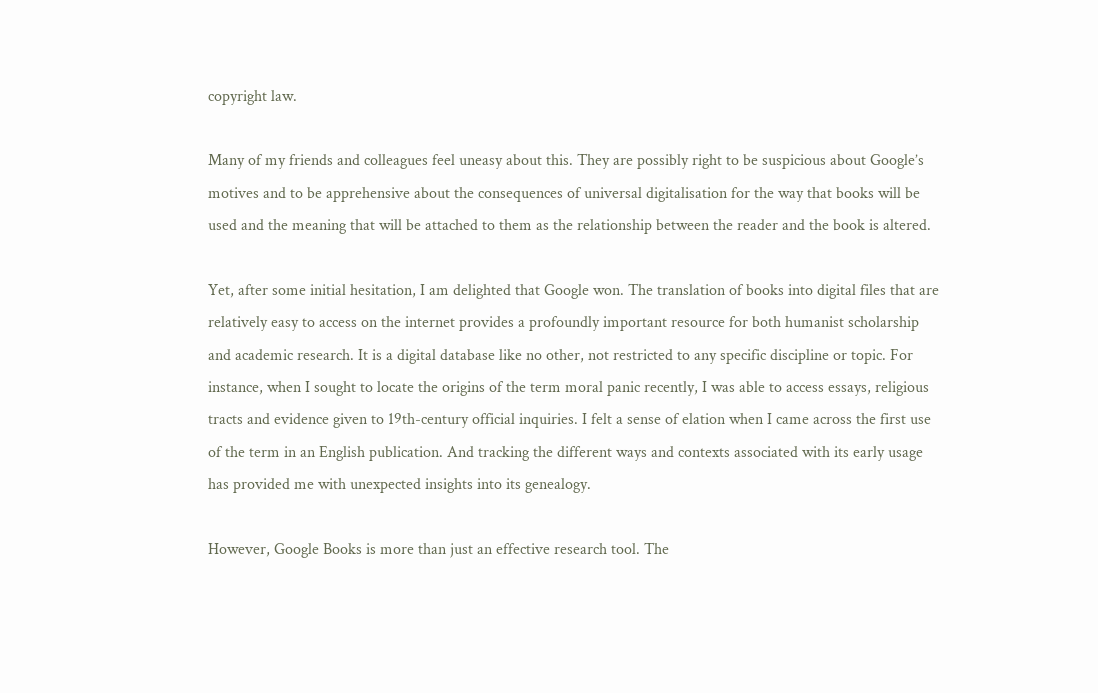copyright law.

Many of my friends and colleagues feel uneasy about this. They are possibly right to be suspicious about Google’s motives and to be apprehensive about the consequences of universal digitalisation for the way that books will be used and the meaning that will be attached to them as the relationship between the reader and the book is altered.

Yet, after some initial hesitation, I am delighted that Google won. The translation of books into digital files that are relatively easy to access on the internet provides a profoundly important resource for both humanist scholarship and academic research. It is a digital database like no other, not restricted to any specific discipline or topic. For instance, when I sought to locate the origins of the term moral panic recently, I was able to access essays, religious tracts and evidence given to 19th-century official inquiries. I felt a sense of elation when I came across the first use of the term in an English publication. And tracking the different ways and contexts associated with its early usage has provided me with unexpected insights into its genealogy.

However, Google Books is more than just an effective research tool. The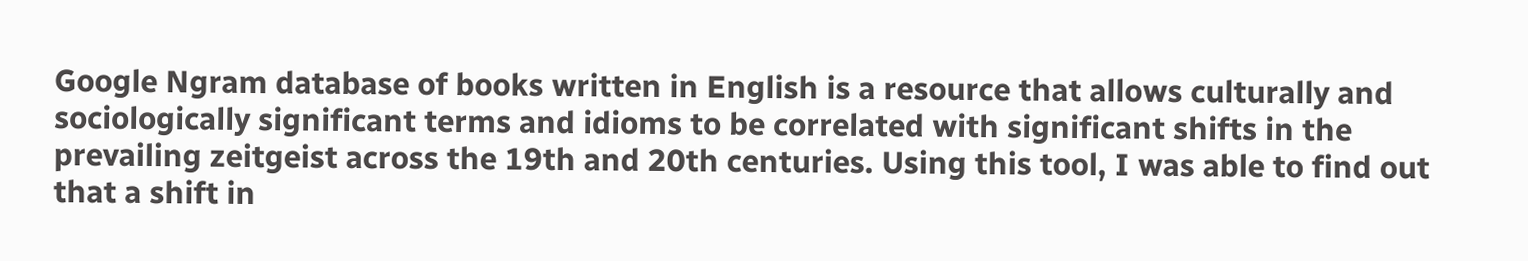Google Ngram database of books written in English is a resource that allows culturally and sociologically significant terms and idioms to be correlated with significant shifts in the prevailing zeitgeist across the 19th and 20th centuries. Using this tool, I was able to find out that a shift in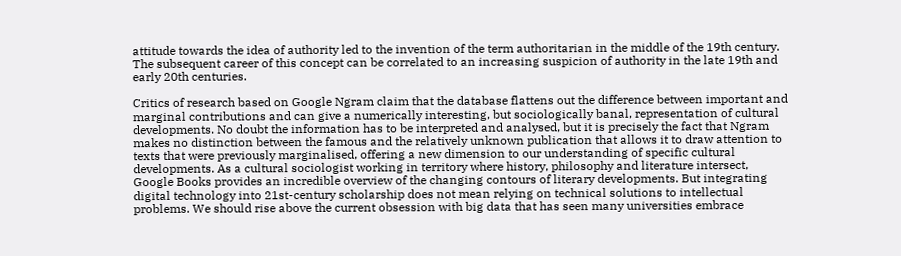attitude towards the idea of authority led to the invention of the term authoritarian in the middle of the 19th century. The subsequent career of this concept can be correlated to an increasing suspicion of authority in the late 19th and early 20th centuries.

Critics of research based on Google Ngram claim that the database flattens out the difference between important and marginal contributions and can give a numerically interesting, but sociologically banal, representation of cultural developments. No doubt the information has to be interpreted and analysed, but it is precisely the fact that Ngram makes no distinction between the famous and the relatively unknown publication that allows it to draw attention to texts that were previously marginalised, offering a new dimension to our understanding of specific cultural developments. As a cultural sociologist working in territory where history, philosophy and literature intersect, Google Books provides an incredible overview of the changing contours of literary developments. But integrating digital technology into 21st-century scholarship does not mean relying on technical solutions to intellectual problems. We should rise above the current obsession with big data that has seen many universities embrace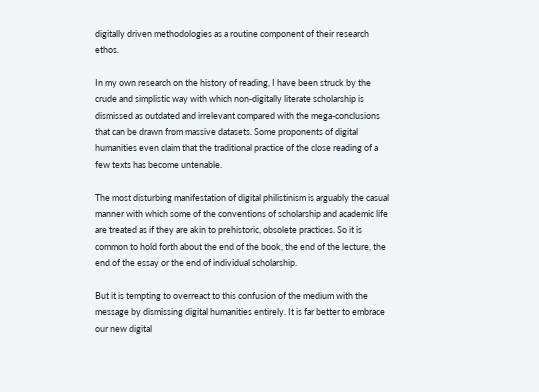digitally driven methodologies as a routine component of their research ethos.

In my own research on the history of reading, I have been struck by the crude and simplistic way with which non-digitally literate scholarship is dismissed as outdated and irrelevant compared with the mega-conclusions that can be drawn from massive datasets. Some proponents of digital humanities even claim that the traditional practice of the close reading of a few texts has become untenable.

The most disturbing manifestation of digital philistinism is arguably the casual manner with which some of the conventions of scholarship and academic life are treated as if they are akin to prehistoric, obsolete practices. So it is common to hold forth about the end of the book, the end of the lecture, the end of the essay or the end of individual scholarship.

But it is tempting to overreact to this confusion of the medium with the message by dismissing digital humanities entirely. It is far better to embrace our new digital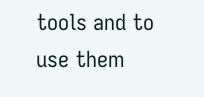tools and to use them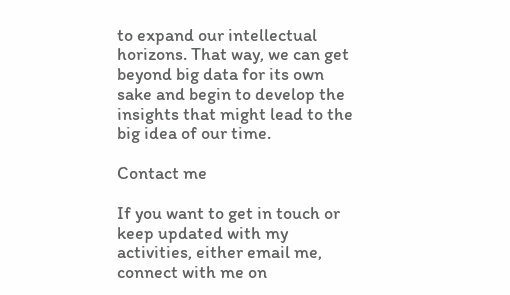to expand our intellectual horizons. That way, we can get beyond big data for its own sake and begin to develop the insights that might lead to the big idea of our time.

Contact me

If you want to get in touch or keep updated with my activities, either email me, connect with me on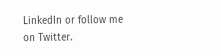LinkedIn or follow me on Twitter.